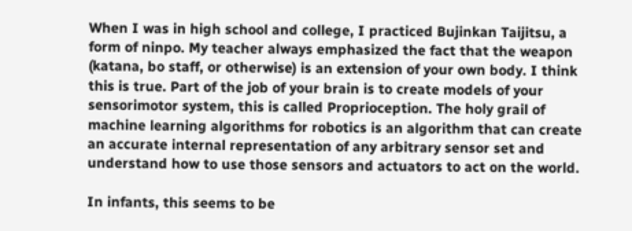When I was in high school and college, I practiced Bujinkan Taijitsu, a form of ninpo. My teacher always emphasized the fact that the weapon (katana, bo staff, or otherwise) is an extension of your own body. I think this is true. Part of the job of your brain is to create models of your sensorimotor system, this is called Proprioception. The holy grail of machine learning algorithms for robotics is an algorithm that can create an accurate internal representation of any arbitrary sensor set and understand how to use those sensors and actuators to act on the world.

In infants, this seems to be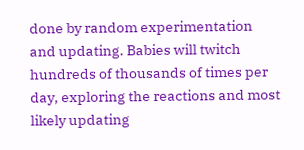done by random experimentation and updating. Babies will twitch hundreds of thousands of times per day, exploring the reactions and most likely updating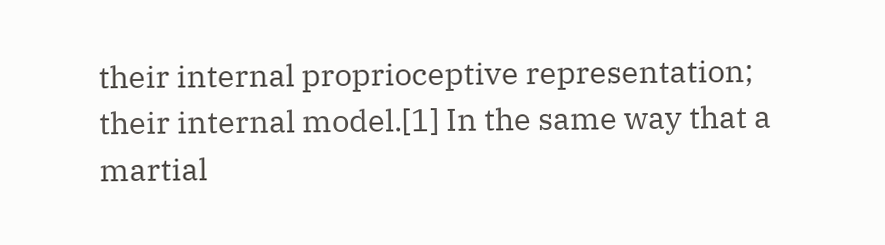their internal proprioceptive representation; their internal model.[1] In the same way that a martial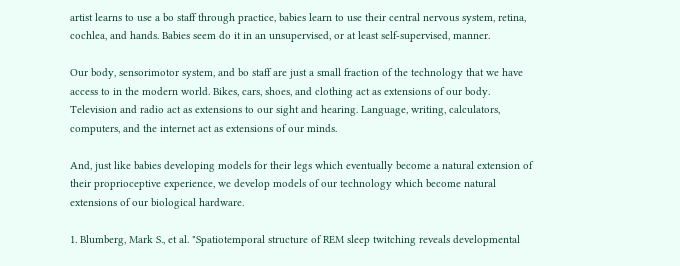artist learns to use a bo staff through practice, babies learn to use their central nervous system, retina, cochlea, and hands. Babies seem do it in an unsupervised, or at least self-supervised, manner.

Our body, sensorimotor system, and bo staff are just a small fraction of the technology that we have access to in the modern world. Bikes, cars, shoes, and clothing act as extensions of our body. Television and radio act as extensions to our sight and hearing. Language, writing, calculators, computers, and the internet act as extensions of our minds.

And, just like babies developing models for their legs which eventually become a natural extension of their proprioceptive experience, we develop models of our technology which become natural extensions of our biological hardware.

1. Blumberg, Mark S., et al. "Spatiotemporal structure of REM sleep twitching reveals developmental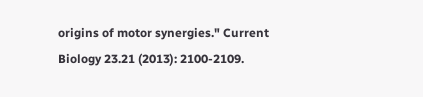origins of motor synergies." Current Biology 23.21 (2013): 2100-2109.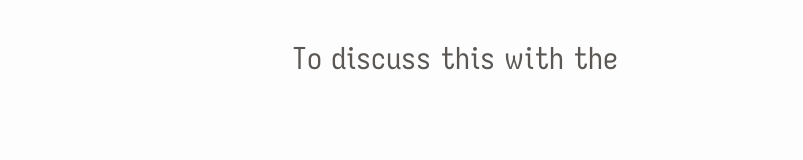To discuss this with the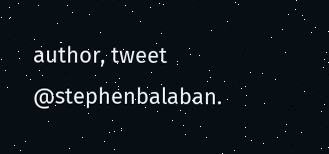author, tweet @stephenbalaban.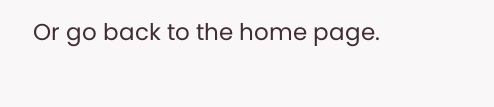Or go back to the home page.